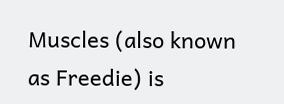Muscles (also known as Freedie) is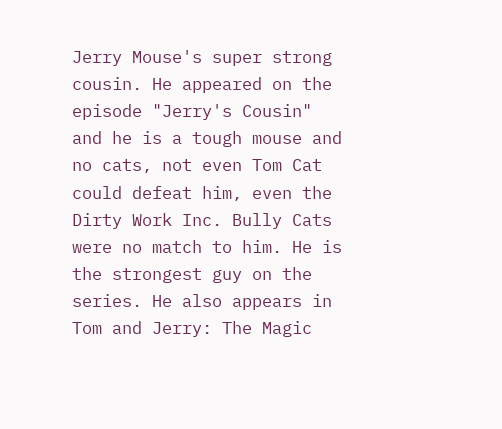Jerry Mouse's super strong cousin. He appeared on the episode "Jerry's Cousin" and he is a tough mouse and no cats, not even Tom Cat could defeat him, even the Dirty Work Inc. Bully Cats were no match to him. He is the strongest guy on the series. He also appears in Tom and Jerry: The Magic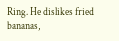Ring. He dislikes fried bananas,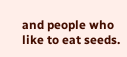and people who like to eat seeds.